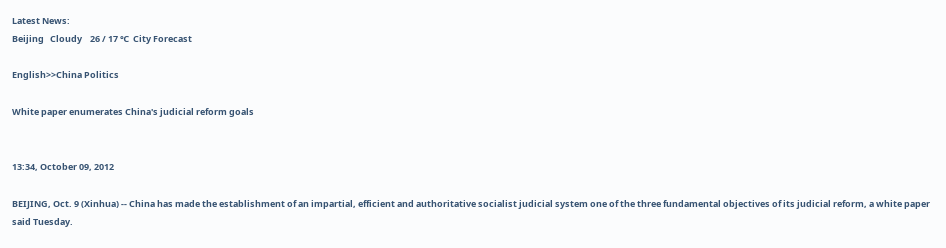Latest News:
Beijing   Cloudy    26 / 17 ℃  City Forecast

English>>China Politics

White paper enumerates China's judicial reform goals


13:34, October 09, 2012

BEIJING, Oct. 9 (Xinhua) -- China has made the establishment of an impartial, efficient and authoritative socialist judicial system one of the three fundamental objectives of its judicial reform, a white paper said Tuesday.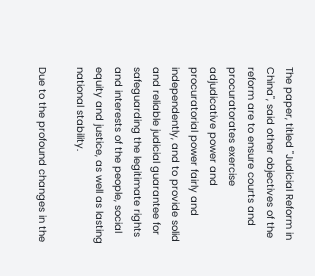The paper, titled "Judicial Reform in China", said other objectives of the reform are to ensure courts and procuratorates exercise adjudicative power and procuratorial power fairly and independently, and to provide solid and reliable judicial guarantee for safeguarding the legitimate rights and interests of the people, social equity and justice, as well as lasting national stability.

Due to the profound changes in the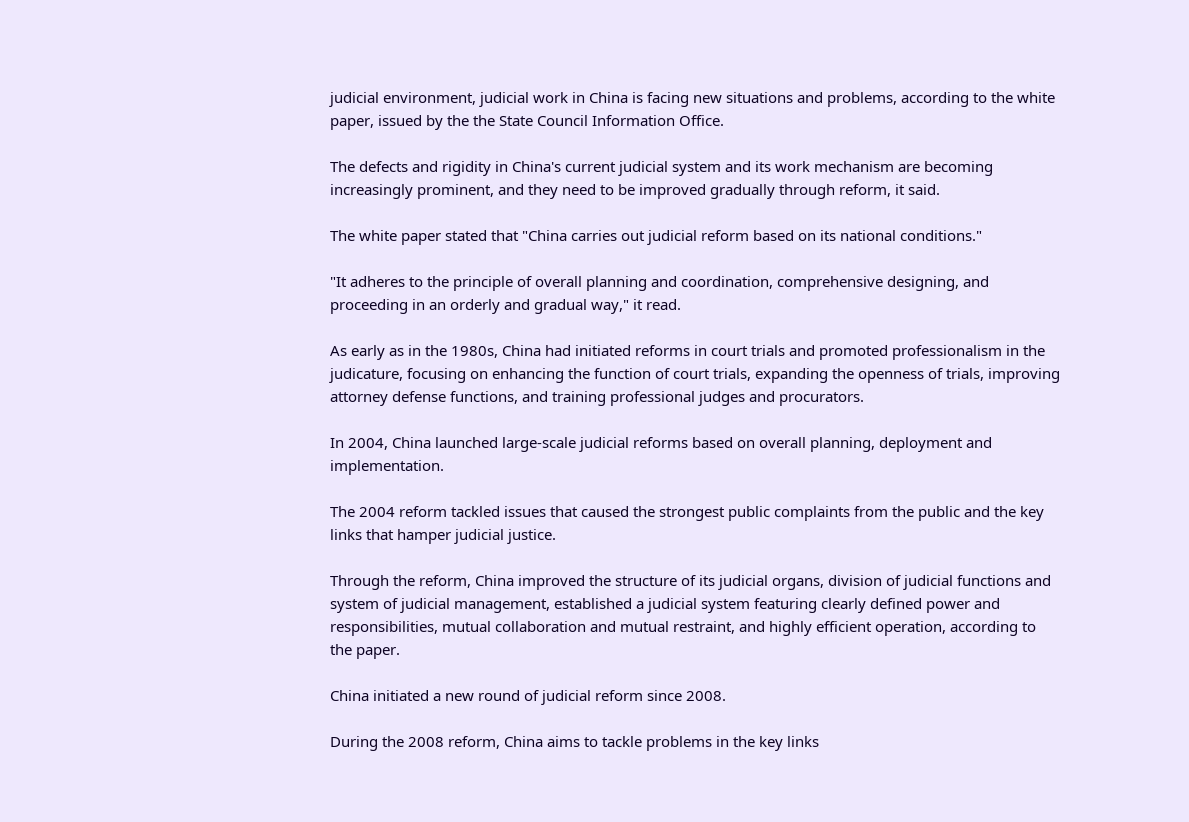judicial environment, judicial work in China is facing new situations and problems, according to the white paper, issued by the the State Council Information Office.

The defects and rigidity in China's current judicial system and its work mechanism are becoming increasingly prominent, and they need to be improved gradually through reform, it said.

The white paper stated that "China carries out judicial reform based on its national conditions."

"It adheres to the principle of overall planning and coordination, comprehensive designing, and proceeding in an orderly and gradual way," it read.

As early as in the 1980s, China had initiated reforms in court trials and promoted professionalism in the judicature, focusing on enhancing the function of court trials, expanding the openness of trials, improving attorney defense functions, and training professional judges and procurators.

In 2004, China launched large-scale judicial reforms based on overall planning, deployment and implementation.

The 2004 reform tackled issues that caused the strongest public complaints from the public and the key links that hamper judicial justice.

Through the reform, China improved the structure of its judicial organs, division of judicial functions and system of judicial management, established a judicial system featuring clearly defined power and responsibilities, mutual collaboration and mutual restraint, and highly efficient operation, according to the paper.

China initiated a new round of judicial reform since 2008.

During the 2008 reform, China aims to tackle problems in the key links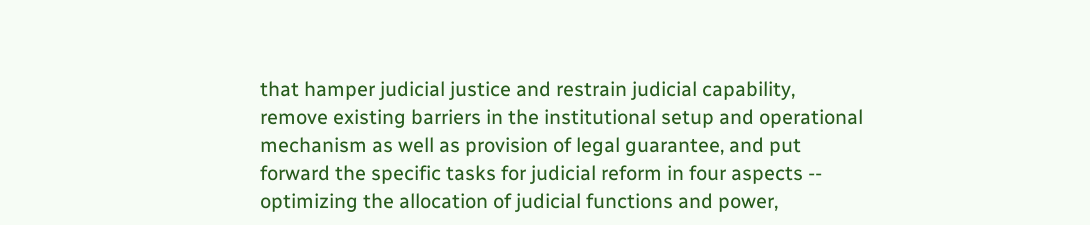that hamper judicial justice and restrain judicial capability, remove existing barriers in the institutional setup and operational mechanism as well as provision of legal guarantee, and put forward the specific tasks for judicial reform in four aspects -- optimizing the allocation of judicial functions and power,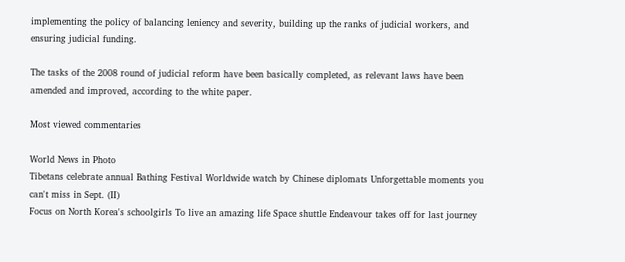implementing the policy of balancing leniency and severity, building up the ranks of judicial workers, and ensuring judicial funding.

The tasks of the 2008 round of judicial reform have been basically completed, as relevant laws have been amended and improved, according to the white paper.

Most viewed commentaries

World News in Photo
Tibetans celebrate annual Bathing Festival Worldwide watch by Chinese diplomats Unforgettable moments you can't miss in Sept. (II)
Focus on North Korea's schoolgirls To live an amazing life Space shuttle Endeavour takes off for last journey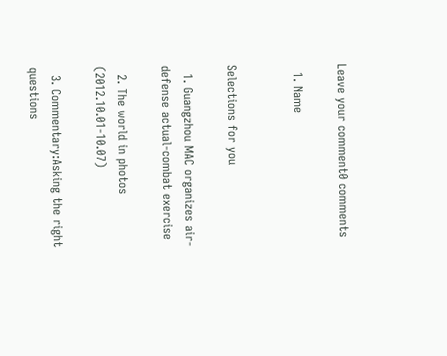Leave your comment0 comments

  1. Name


Selections for you

  1. Guangzhou MAC organizes air-defense actual-combat exercise

  2. The world in photos (2012.10.01-10.07)

  3. Commentary:Asking the right questions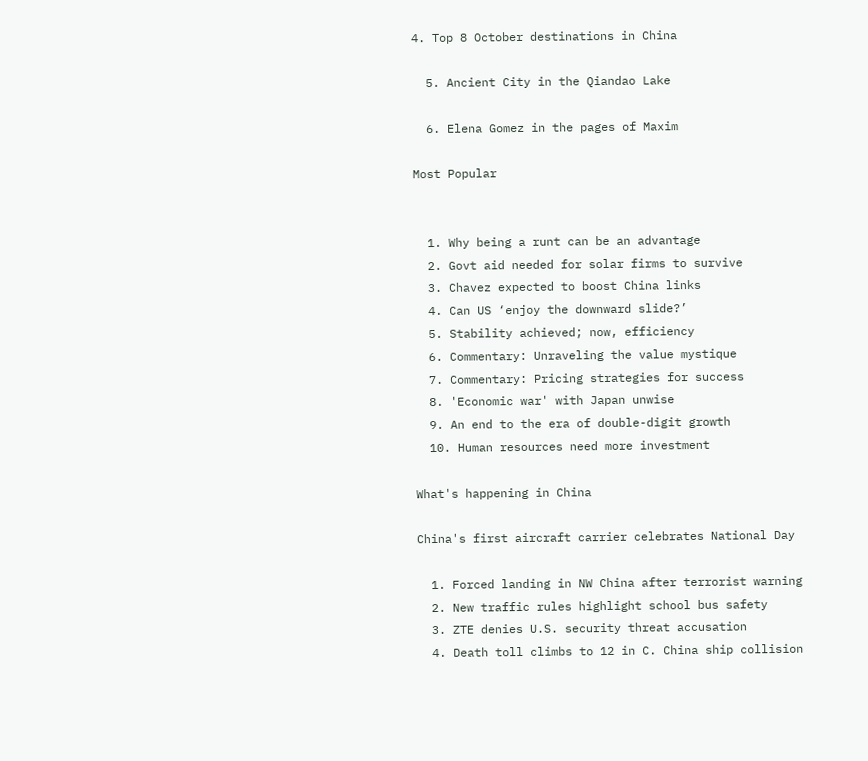4. Top 8 October destinations in China

  5. Ancient City in the Qiandao Lake

  6. Elena Gomez in the pages of Maxim

Most Popular


  1. Why being a runt can be an advantage
  2. Govt aid needed for solar firms to survive
  3. Chavez expected to boost China links
  4. Can US ‘enjoy the downward slide?’
  5. Stability achieved; now, efficiency
  6. Commentary: Unraveling the value mystique
  7. Commentary: Pricing strategies for success
  8. 'Economic war' with Japan unwise
  9. An end to the era of double-digit growth
  10. Human resources need more investment

What's happening in China

China's first aircraft carrier celebrates National Day

  1. Forced landing in NW China after terrorist warning
  2. New traffic rules highlight school bus safety
  3. ZTE denies U.S. security threat accusation
  4. Death toll climbs to 12 in C. China ship collision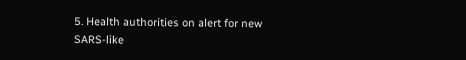5. Health authorities on alert for new SARS-like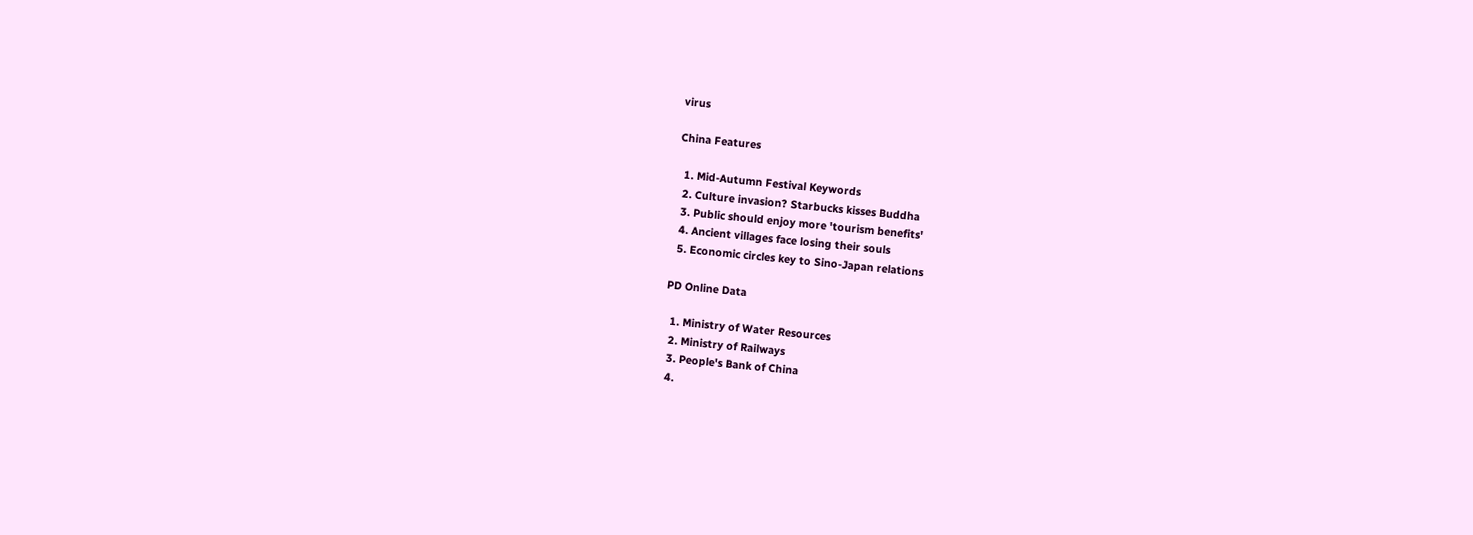virus

China Features

  1. Mid-Autumn Festival Keywords
  2. Culture invasion? Starbucks kisses Buddha
  3. Public should enjoy more 'tourism benefits'
  4. Ancient villages face losing their souls
  5. Economic circles key to Sino-Japan relations

PD Online Data

  1. Ministry of Water Resources
  2. Ministry of Railways
  3. People's Bank of China
  4.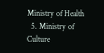Ministry of Health
  5. Ministry of Culture